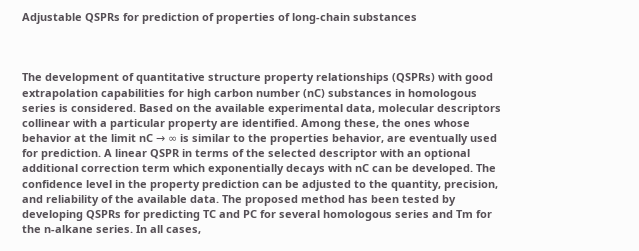Adjustable QSPRs for prediction of properties of long-chain substances



The development of quantitative structure property relationships (QSPRs) with good extrapolation capabilities for high carbon number (nC) substances in homologous series is considered. Based on the available experimental data, molecular descriptors collinear with a particular property are identified. Among these, the ones whose behavior at the limit nC → ∞ is similar to the properties behavior, are eventually used for prediction. A linear QSPR in terms of the selected descriptor with an optional additional correction term which exponentially decays with nC can be developed. The confidence level in the property prediction can be adjusted to the quantity, precision, and reliability of the available data. The proposed method has been tested by developing QSPRs for predicting TC and PC for several homologous series and Tm for the n-alkane series. In all cases,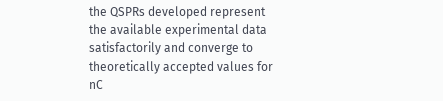the QSPRs developed represent the available experimental data satisfactorily and converge to theoretically accepted values for nC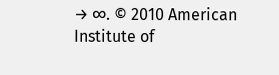→ ∞. © 2010 American Institute of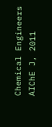Chemical Engineers AIChE J, 2011